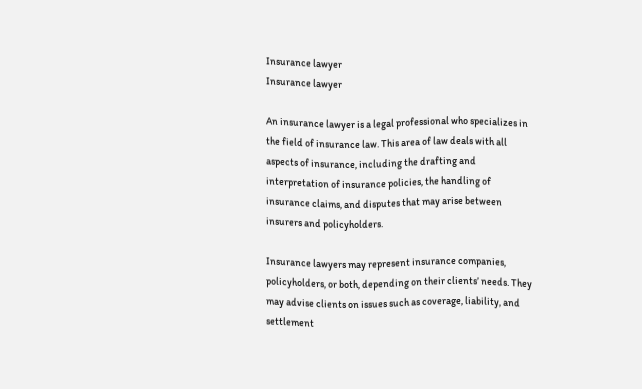Insurance lawyer
Insurance lawyer

An insurance lawyer is a legal professional who specializes in the field of insurance law. This area of law deals with all aspects of insurance, including the drafting and interpretation of insurance policies, the handling of insurance claims, and disputes that may arise between insurers and policyholders.

Insurance lawyers may represent insurance companies, policyholders, or both, depending on their clients’ needs. They may advise clients on issues such as coverage, liability, and settlement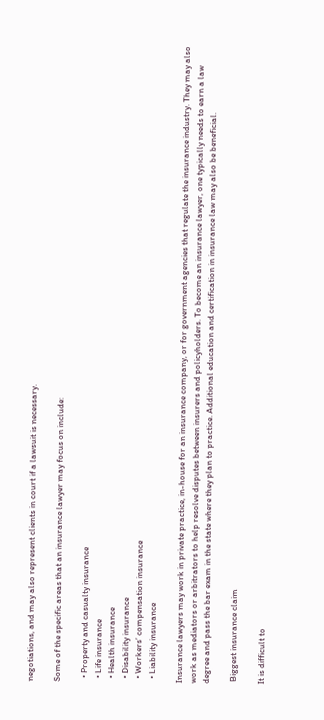negotiations, and may also represent clients in court if a lawsuit is necessary.

Some of the specific areas that an insurance lawyer may focus on include:

  • Property and casualty insurance
  • Life insurance
  • Health insurance
  • Disability insurance
  • Workers’ compensation insurance
  • Liability insurance

Insurance lawyers may work in private practice, in-house for an insurance company, or for government agencies that regulate the insurance industry. They may also work as mediators or arbitrators to help resolve disputes between insurers and policyholders. To become an insurance lawyer, one typically needs to earn a law degree and pass the bar exam in the state where they plan to practice. Additional education and certification in insurance law may also be beneficial.

 Biggest insurance claim

It is difficult to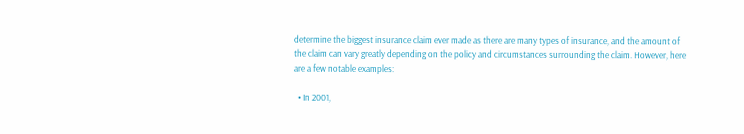determine the biggest insurance claim ever made as there are many types of insurance, and the amount of the claim can vary greatly depending on the policy and circumstances surrounding the claim. However, here are a few notable examples:

  • In 2001,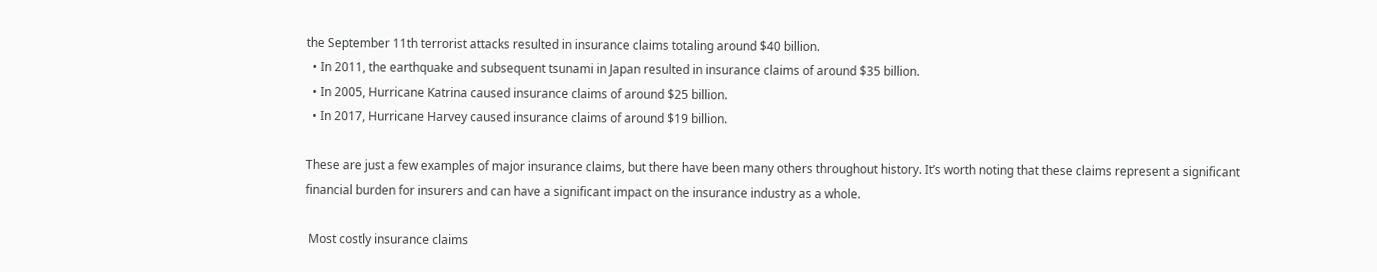the September 11th terrorist attacks resulted in insurance claims totaling around $40 billion.
  • In 2011, the earthquake and subsequent tsunami in Japan resulted in insurance claims of around $35 billion.
  • In 2005, Hurricane Katrina caused insurance claims of around $25 billion.
  • In 2017, Hurricane Harvey caused insurance claims of around $19 billion.

These are just a few examples of major insurance claims, but there have been many others throughout history. It’s worth noting that these claims represent a significant financial burden for insurers and can have a significant impact on the insurance industry as a whole.

 Most costly insurance claims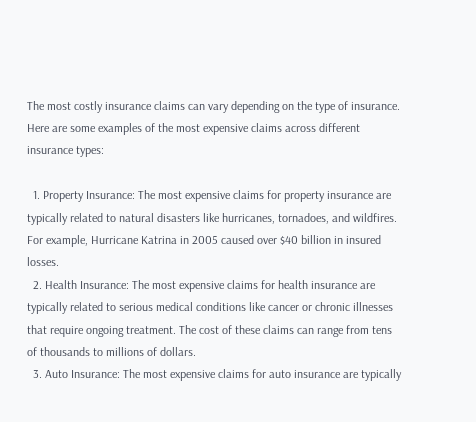The most costly insurance claims can vary depending on the type of insurance. Here are some examples of the most expensive claims across different insurance types:

  1. Property Insurance: The most expensive claims for property insurance are typically related to natural disasters like hurricanes, tornadoes, and wildfires. For example, Hurricane Katrina in 2005 caused over $40 billion in insured losses.
  2. Health Insurance: The most expensive claims for health insurance are typically related to serious medical conditions like cancer or chronic illnesses that require ongoing treatment. The cost of these claims can range from tens of thousands to millions of dollars.
  3. Auto Insurance: The most expensive claims for auto insurance are typically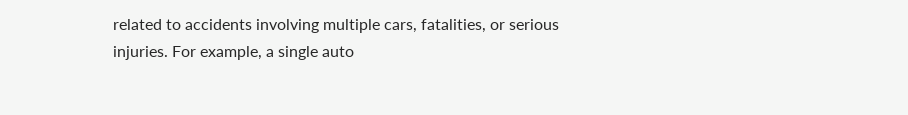related to accidents involving multiple cars, fatalities, or serious injuries. For example, a single auto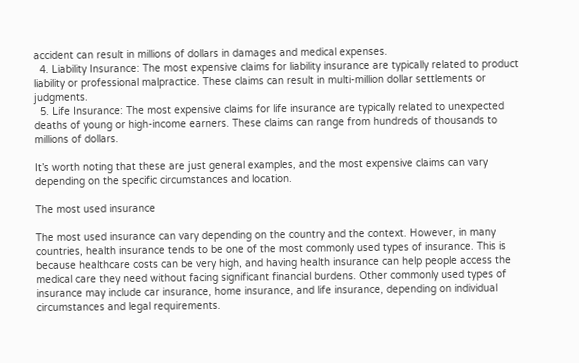accident can result in millions of dollars in damages and medical expenses.
  4. Liability Insurance: The most expensive claims for liability insurance are typically related to product liability or professional malpractice. These claims can result in multi-million dollar settlements or judgments.
  5. Life Insurance: The most expensive claims for life insurance are typically related to unexpected deaths of young or high-income earners. These claims can range from hundreds of thousands to millions of dollars.

It’s worth noting that these are just general examples, and the most expensive claims can vary depending on the specific circumstances and location.

The most used insurance

The most used insurance can vary depending on the country and the context. However, in many countries, health insurance tends to be one of the most commonly used types of insurance. This is because healthcare costs can be very high, and having health insurance can help people access the medical care they need without facing significant financial burdens. Other commonly used types of insurance may include car insurance, home insurance, and life insurance, depending on individual circumstances and legal requirements.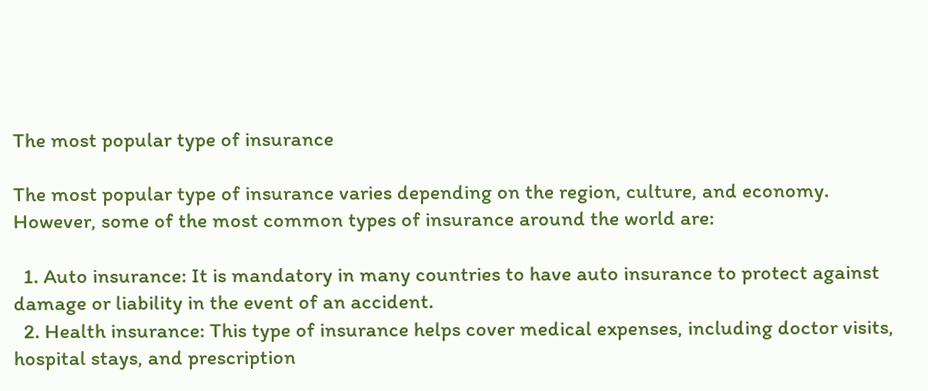The most popular type of insurance

The most popular type of insurance varies depending on the region, culture, and economy. However, some of the most common types of insurance around the world are:

  1. Auto insurance: It is mandatory in many countries to have auto insurance to protect against damage or liability in the event of an accident.
  2. Health insurance: This type of insurance helps cover medical expenses, including doctor visits, hospital stays, and prescription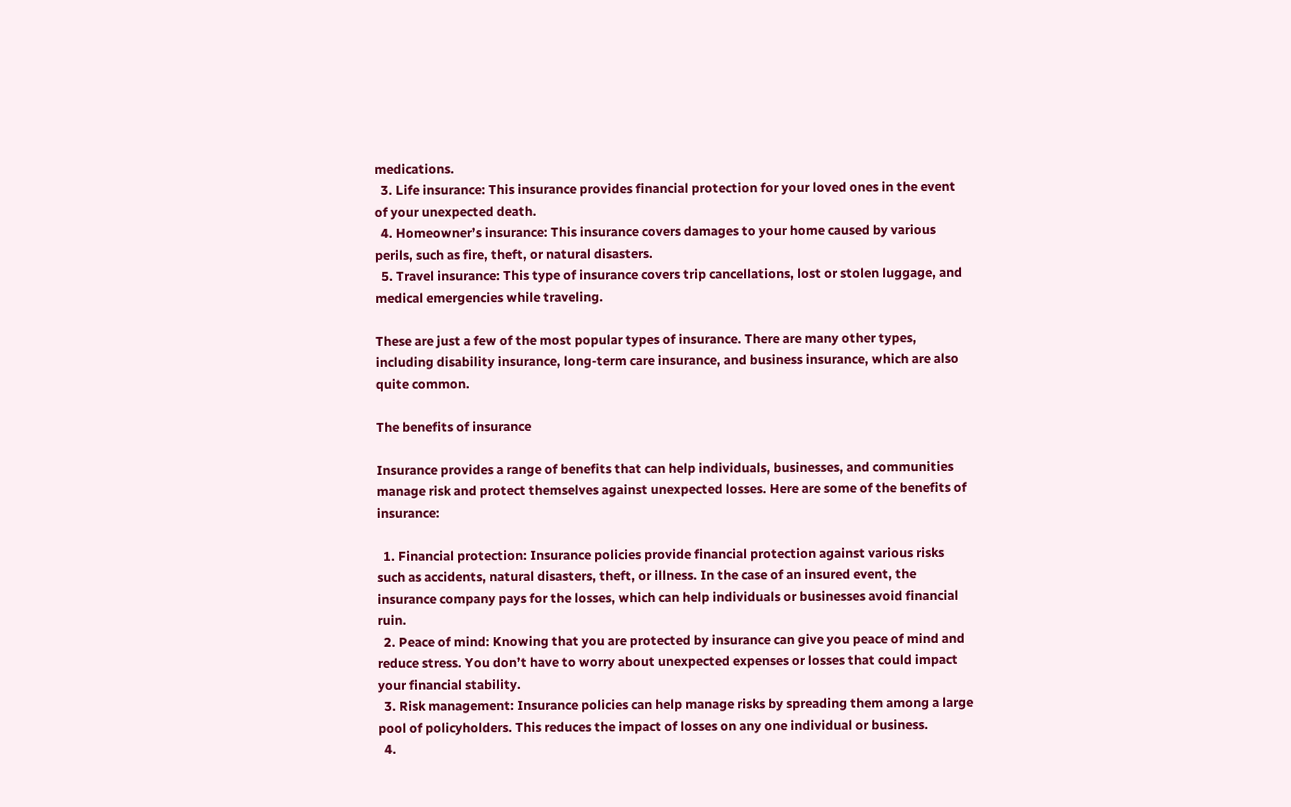medications.
  3. Life insurance: This insurance provides financial protection for your loved ones in the event of your unexpected death.
  4. Homeowner’s insurance: This insurance covers damages to your home caused by various perils, such as fire, theft, or natural disasters.
  5. Travel insurance: This type of insurance covers trip cancellations, lost or stolen luggage, and medical emergencies while traveling.

These are just a few of the most popular types of insurance. There are many other types, including disability insurance, long-term care insurance, and business insurance, which are also quite common.

The benefits of insurance

Insurance provides a range of benefits that can help individuals, businesses, and communities manage risk and protect themselves against unexpected losses. Here are some of the benefits of insurance:

  1. Financial protection: Insurance policies provide financial protection against various risks such as accidents, natural disasters, theft, or illness. In the case of an insured event, the insurance company pays for the losses, which can help individuals or businesses avoid financial ruin.
  2. Peace of mind: Knowing that you are protected by insurance can give you peace of mind and reduce stress. You don’t have to worry about unexpected expenses or losses that could impact your financial stability.
  3. Risk management: Insurance policies can help manage risks by spreading them among a large pool of policyholders. This reduces the impact of losses on any one individual or business.
  4.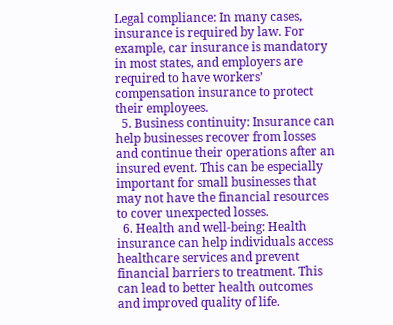Legal compliance: In many cases, insurance is required by law. For example, car insurance is mandatory in most states, and employers are required to have workers’ compensation insurance to protect their employees.
  5. Business continuity: Insurance can help businesses recover from losses and continue their operations after an insured event. This can be especially important for small businesses that may not have the financial resources to cover unexpected losses.
  6. Health and well-being: Health insurance can help individuals access healthcare services and prevent financial barriers to treatment. This can lead to better health outcomes and improved quality of life.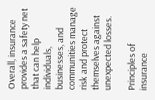Overall, insurance provides a safety net that can help individuals, businesses, and communities manage risk and protect themselves against unexpected losses.

Principles of insurance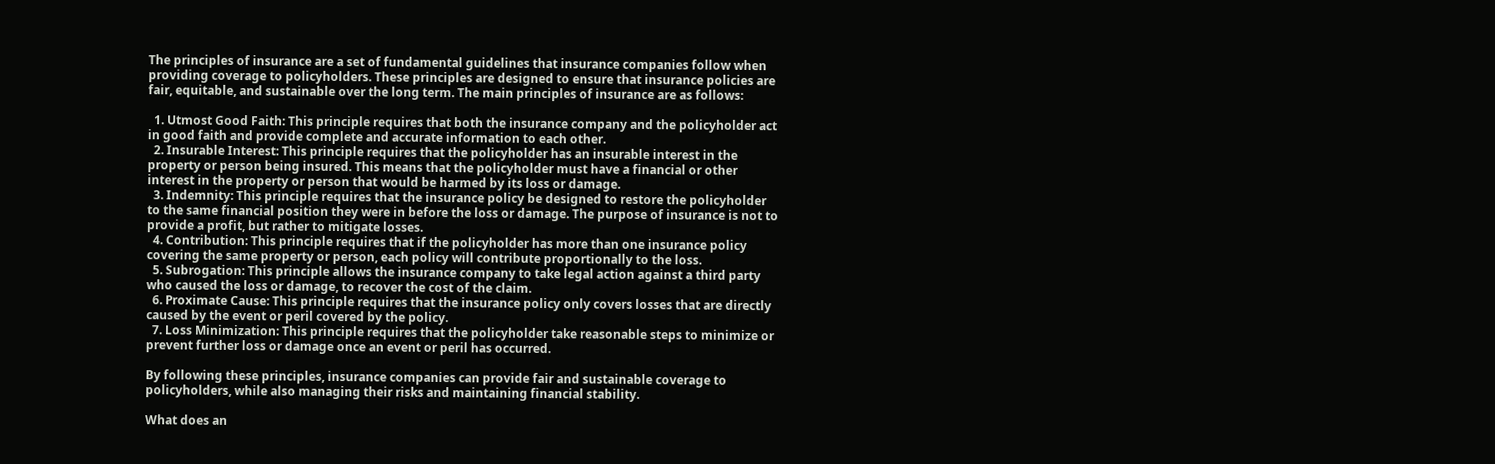The principles of insurance are a set of fundamental guidelines that insurance companies follow when providing coverage to policyholders. These principles are designed to ensure that insurance policies are fair, equitable, and sustainable over the long term. The main principles of insurance are as follows:

  1. Utmost Good Faith: This principle requires that both the insurance company and the policyholder act in good faith and provide complete and accurate information to each other.
  2. Insurable Interest: This principle requires that the policyholder has an insurable interest in the property or person being insured. This means that the policyholder must have a financial or other interest in the property or person that would be harmed by its loss or damage.
  3. Indemnity: This principle requires that the insurance policy be designed to restore the policyholder to the same financial position they were in before the loss or damage. The purpose of insurance is not to provide a profit, but rather to mitigate losses.
  4. Contribution: This principle requires that if the policyholder has more than one insurance policy covering the same property or person, each policy will contribute proportionally to the loss.
  5. Subrogation: This principle allows the insurance company to take legal action against a third party who caused the loss or damage, to recover the cost of the claim.
  6. Proximate Cause: This principle requires that the insurance policy only covers losses that are directly caused by the event or peril covered by the policy.
  7. Loss Minimization: This principle requires that the policyholder take reasonable steps to minimize or prevent further loss or damage once an event or peril has occurred.

By following these principles, insurance companies can provide fair and sustainable coverage to policyholders, while also managing their risks and maintaining financial stability.

What does an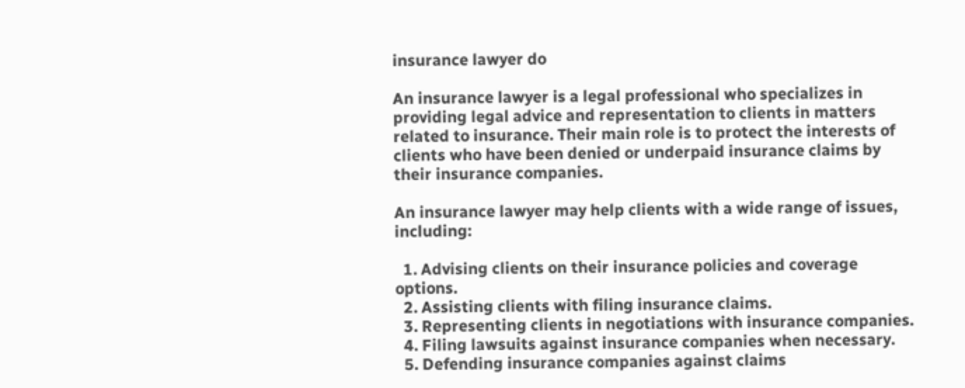insurance lawyer do

An insurance lawyer is a legal professional who specializes in providing legal advice and representation to clients in matters related to insurance. Their main role is to protect the interests of clients who have been denied or underpaid insurance claims by their insurance companies.

An insurance lawyer may help clients with a wide range of issues, including:

  1. Advising clients on their insurance policies and coverage options.
  2. Assisting clients with filing insurance claims.
  3. Representing clients in negotiations with insurance companies.
  4. Filing lawsuits against insurance companies when necessary.
  5. Defending insurance companies against claims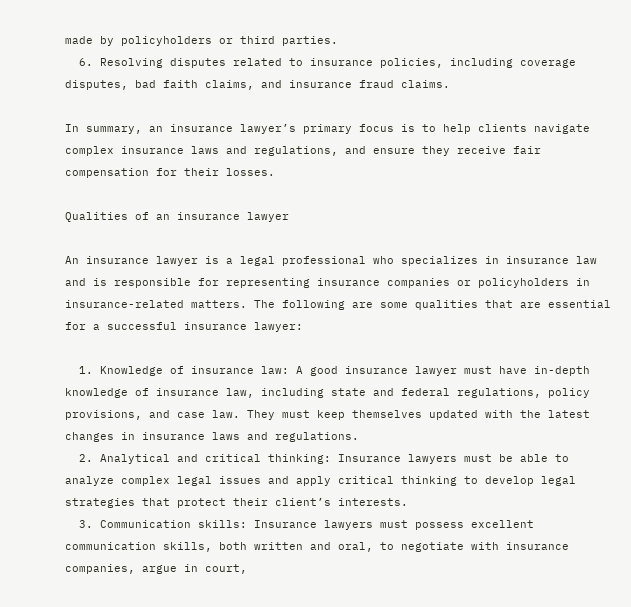made by policyholders or third parties.
  6. Resolving disputes related to insurance policies, including coverage disputes, bad faith claims, and insurance fraud claims.

In summary, an insurance lawyer’s primary focus is to help clients navigate complex insurance laws and regulations, and ensure they receive fair compensation for their losses.

Qualities of an insurance lawyer

An insurance lawyer is a legal professional who specializes in insurance law and is responsible for representing insurance companies or policyholders in insurance-related matters. The following are some qualities that are essential for a successful insurance lawyer:

  1. Knowledge of insurance law: A good insurance lawyer must have in-depth knowledge of insurance law, including state and federal regulations, policy provisions, and case law. They must keep themselves updated with the latest changes in insurance laws and regulations.
  2. Analytical and critical thinking: Insurance lawyers must be able to analyze complex legal issues and apply critical thinking to develop legal strategies that protect their client’s interests.
  3. Communication skills: Insurance lawyers must possess excellent communication skills, both written and oral, to negotiate with insurance companies, argue in court,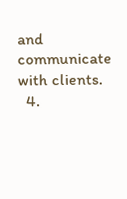and communicate with clients.
  4.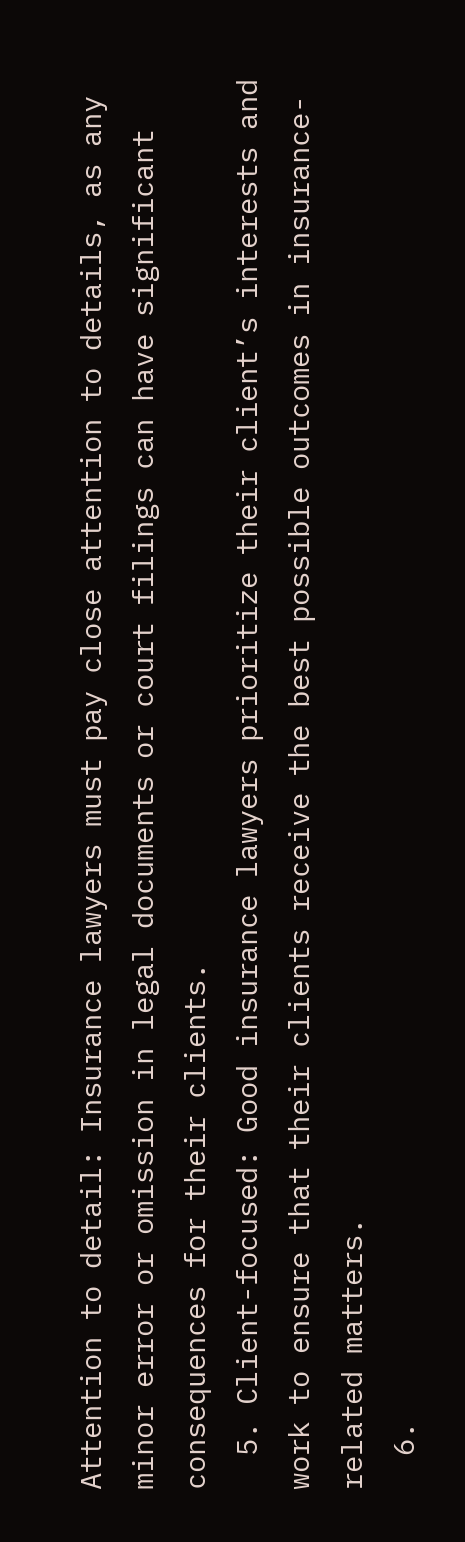Attention to detail: Insurance lawyers must pay close attention to details, as any minor error or omission in legal documents or court filings can have significant consequences for their clients.
  5. Client-focused: Good insurance lawyers prioritize their client’s interests and work to ensure that their clients receive the best possible outcomes in insurance-related matters.
  6.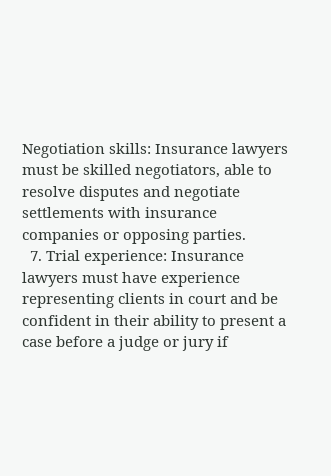Negotiation skills: Insurance lawyers must be skilled negotiators, able to resolve disputes and negotiate settlements with insurance companies or opposing parties.
  7. Trial experience: Insurance lawyers must have experience representing clients in court and be confident in their ability to present a case before a judge or jury if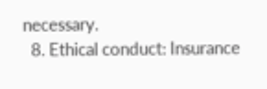necessary.
  8. Ethical conduct: Insurance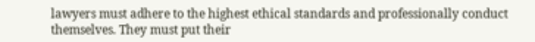lawyers must adhere to the highest ethical standards and professionally conduct themselves. They must put their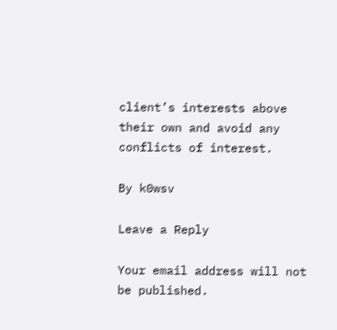client’s interests above their own and avoid any conflicts of interest.

By k0wsv

Leave a Reply

Your email address will not be published.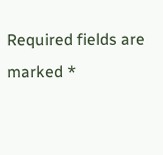Required fields are marked *